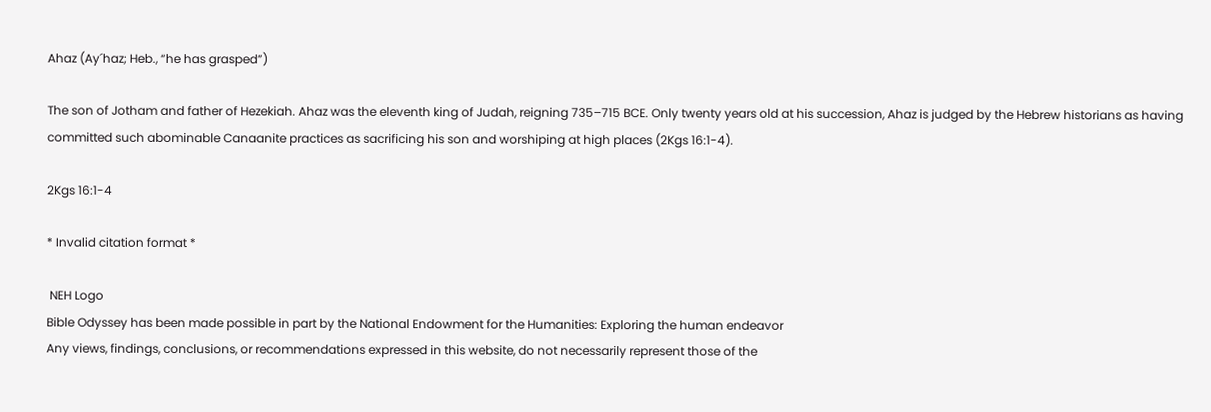Ahaz (Ay´haz; Heb., “he has grasped”)

The son of Jotham and father of Hezekiah. Ahaz was the eleventh king of Judah, reigning 735–715 BCE. Only twenty years old at his succession, Ahaz is judged by the Hebrew historians as having committed such abominable Canaanite practices as sacrificing his son and worshiping at high places (2Kgs 16:1-4).

2Kgs 16:1-4

* Invalid citation format *

 NEH Logo
Bible Odyssey has been made possible in part by the National Endowment for the Humanities: Exploring the human endeavor
Any views, findings, conclusions, or recommendations expressed in this website, do not necessarily represent those of the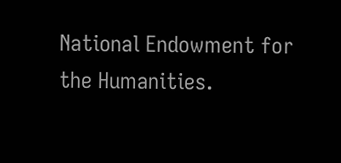National Endowment for the Humanities.